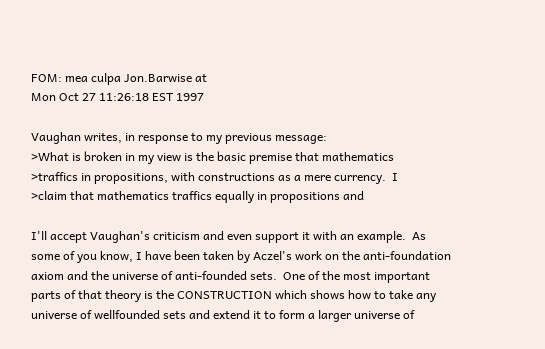FOM: mea culpa Jon.Barwise at
Mon Oct 27 11:26:18 EST 1997

Vaughan writes, in response to my previous message:
>What is broken in my view is the basic premise that mathematics
>traffics in propositions, with constructions as a mere currency.  I
>claim that mathematics traffics equally in propositions and

I'll accept Vaughan's criticism and even support it with an example.  As
some of you know, I have been taken by Aczel's work on the anti-foundation
axiom and the universe of anti-founded sets.  One of the most important
parts of that theory is the CONSTRUCTION which shows how to take any
universe of wellfounded sets and extend it to form a larger universe of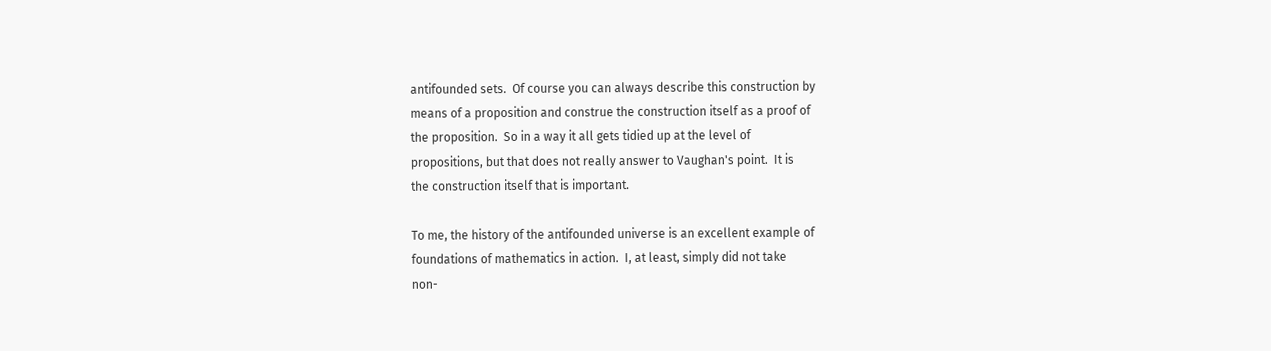antifounded sets.  Of course you can always describe this construction by
means of a proposition and construe the construction itself as a proof of
the proposition.  So in a way it all gets tidied up at the level of
propositions, but that does not really answer to Vaughan's point.  It is
the construction itself that is important.

To me, the history of the antifounded universe is an excellent example of
foundations of mathematics in action.  I, at least, simply did not take
non-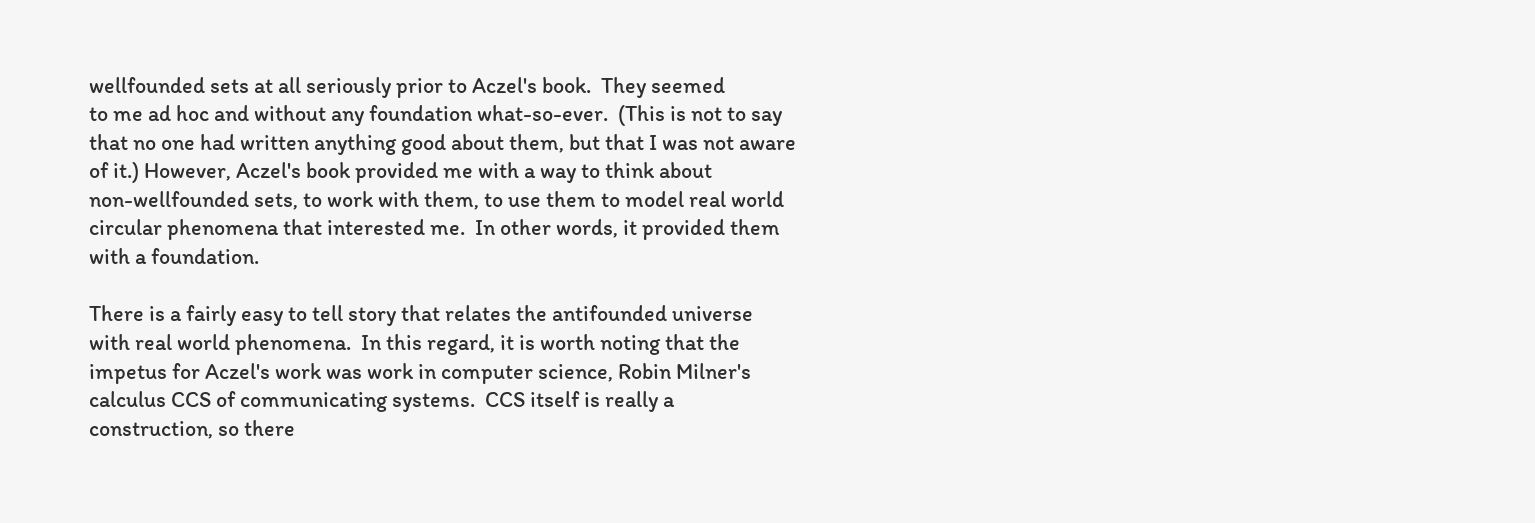wellfounded sets at all seriously prior to Aczel's book.  They seemed
to me ad hoc and without any foundation what-so-ever.  (This is not to say
that no one had written anything good about them, but that I was not aware
of it.) However, Aczel's book provided me with a way to think about
non-wellfounded sets, to work with them, to use them to model real world
circular phenomena that interested me.  In other words, it provided them
with a foundation.

There is a fairly easy to tell story that relates the antifounded universe
with real world phenomena.  In this regard, it is worth noting that the
impetus for Aczel's work was work in computer science, Robin Milner's
calculus CCS of communicating systems.  CCS itself is really a
construction, so there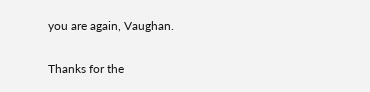you are again, Vaughan.

Thanks for the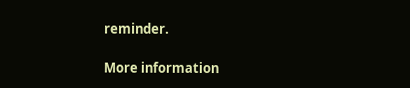reminder.

More information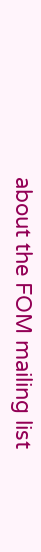about the FOM mailing list